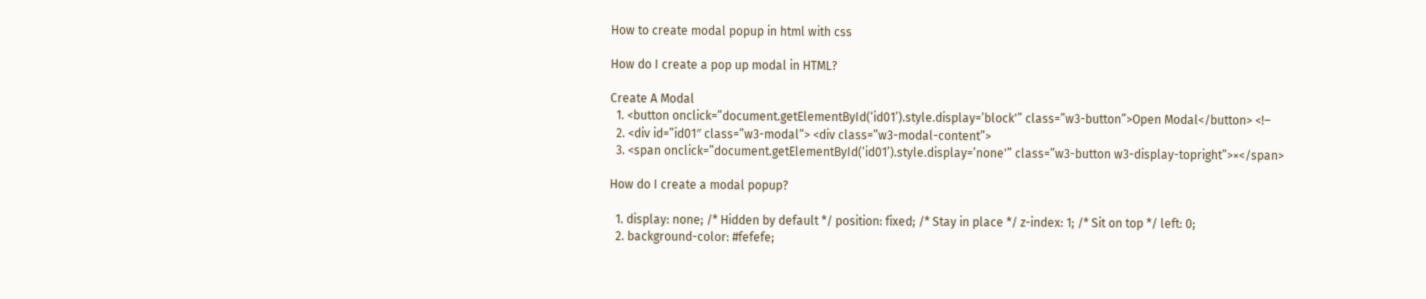How to create modal popup in html with css

How do I create a pop up modal in HTML?

Create A Modal
  1. <button onclick=”document.getElementById(‘id01’).style.display=’block'” class=”w3-button”>Open Modal</button> <!–
  2. <div id=”id01″ class=”w3-modal“> <div class=”w3-modal-content”>
  3. <span onclick=”document.getElementById(‘id01’).style.display=’none'” class=”w3-button w3-display-topright”>×</span>

How do I create a modal popup?

  1. display: none; /* Hidden by default */ position: fixed; /* Stay in place */ z-index: 1; /* Sit on top */ left: 0;
  2. background-color: #fefefe;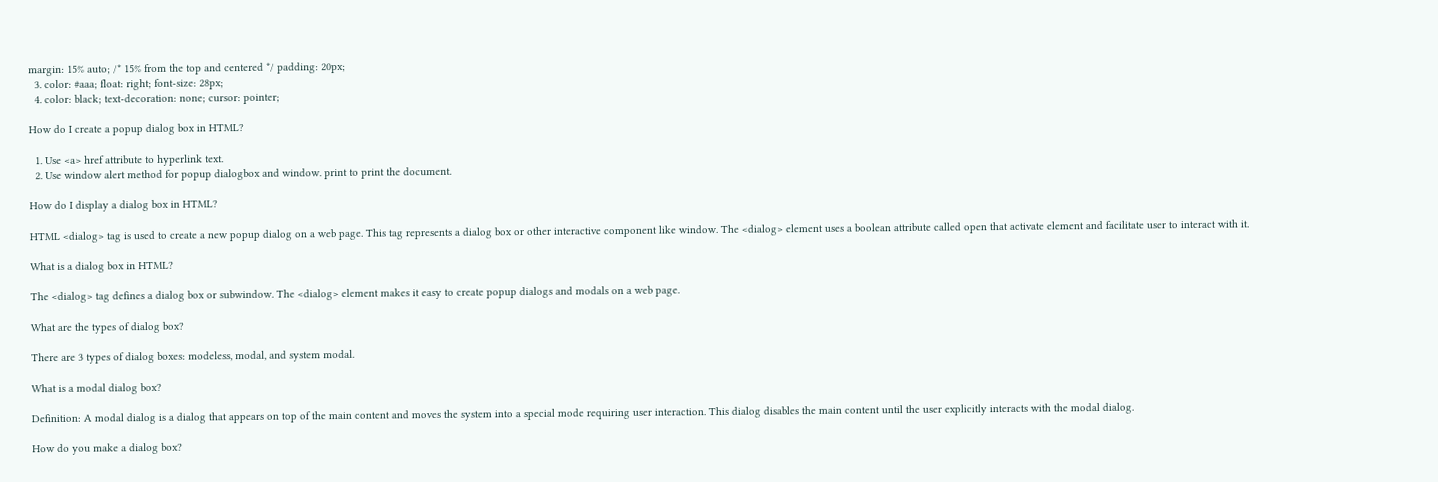margin: 15% auto; /* 15% from the top and centered */ padding: 20px;
  3. color: #aaa; float: right; font-size: 28px;
  4. color: black; text-decoration: none; cursor: pointer;

How do I create a popup dialog box in HTML?

  1. Use <a> href attribute to hyperlink text.
  2. Use window alert method for popup dialogbox and window. print to print the document.

How do I display a dialog box in HTML?

HTML <dialog> tag is used to create a new popup dialog on a web page. This tag represents a dialog box or other interactive component like window. The <dialog> element uses a boolean attribute called open that activate element and facilitate user to interact with it.

What is a dialog box in HTML?

The <dialog> tag defines a dialog box or subwindow. The <dialog> element makes it easy to create popup dialogs and modals on a web page.

What are the types of dialog box?

There are 3 types of dialog boxes: modeless, modal, and system modal.

What is a modal dialog box?

Definition: A modal dialog is a dialog that appears on top of the main content and moves the system into a special mode requiring user interaction. This dialog disables the main content until the user explicitly interacts with the modal dialog.

How do you make a dialog box?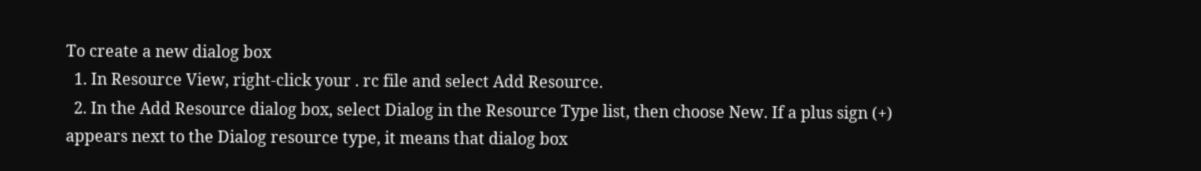To create a new dialog box
  1. In Resource View, right-click your . rc file and select Add Resource.
  2. In the Add Resource dialog box, select Dialog in the Resource Type list, then choose New. If a plus sign (+) appears next to the Dialog resource type, it means that dialog box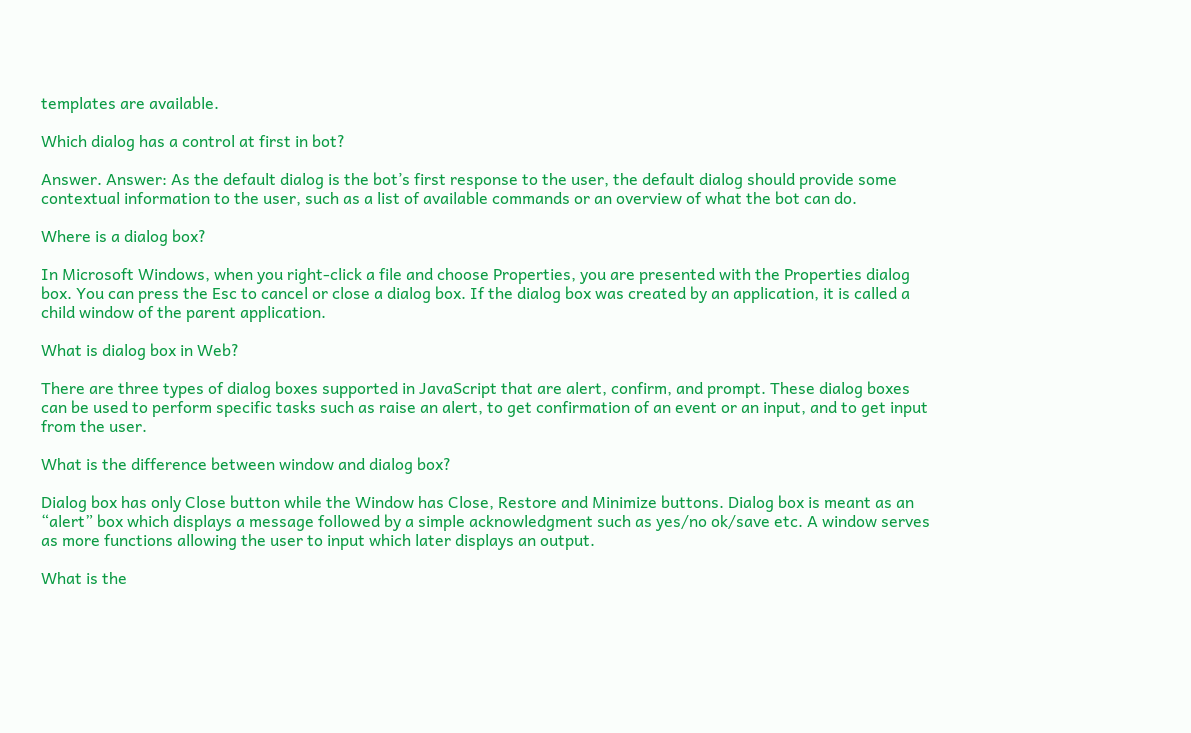templates are available.

Which dialog has a control at first in bot?

Answer. Answer: As the default dialog is the bot’s first response to the user, the default dialog should provide some contextual information to the user, such as a list of available commands or an overview of what the bot can do.

Where is a dialog box?

In Microsoft Windows, when you right-click a file and choose Properties, you are presented with the Properties dialog box. You can press the Esc to cancel or close a dialog box. If the dialog box was created by an application, it is called a child window of the parent application.

What is dialog box in Web?

There are three types of dialog boxes supported in JavaScript that are alert, confirm, and prompt. These dialog boxes can be used to perform specific tasks such as raise an alert, to get confirmation of an event or an input, and to get input from the user.

What is the difference between window and dialog box?

Dialog box has only Close button while the Window has Close, Restore and Minimize buttons. Dialog box is meant as an “alert” box which displays a message followed by a simple acknowledgment such as yes/no ok/save etc. A window serves as more functions allowing the user to input which later displays an output.

What is the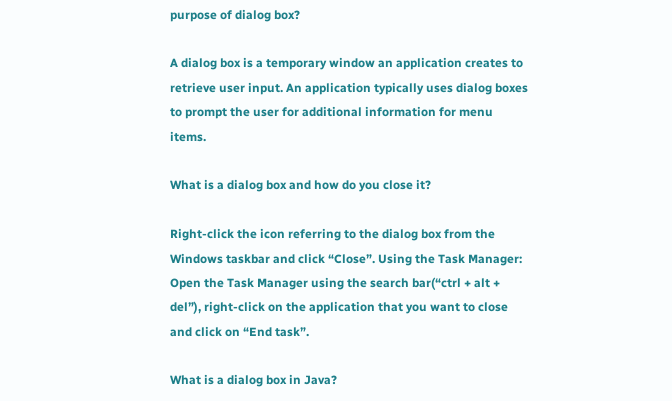purpose of dialog box?

A dialog box is a temporary window an application creates to retrieve user input. An application typically uses dialog boxes to prompt the user for additional information for menu items.

What is a dialog box and how do you close it?

Right-click the icon referring to the dialog box from the Windows taskbar and click “Close”. Using the Task Manager: Open the Task Manager using the search bar(“ctrl + alt + del”), right-click on the application that you want to close and click on “End task”.

What is a dialog box in Java?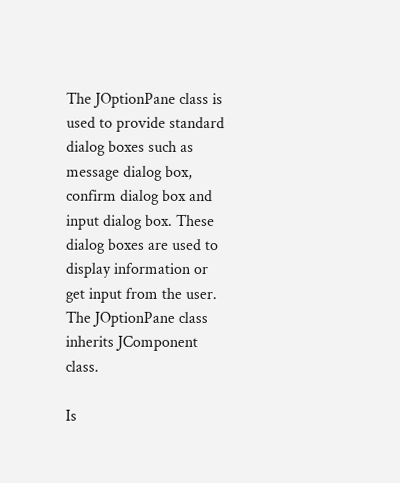The JOptionPane class is used to provide standard dialog boxes such as message dialog box, confirm dialog box and input dialog box. These dialog boxes are used to display information or get input from the user. The JOptionPane class inherits JComponent class.

Is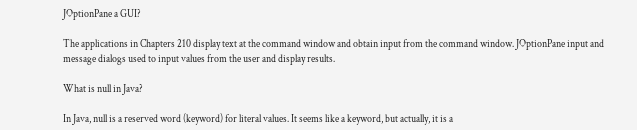JOptionPane a GUI?

The applications in Chapters 210 display text at the command window and obtain input from the command window. JOptionPane input and message dialogs used to input values from the user and display results.

What is null in Java?

In Java, null is a reserved word (keyword) for literal values. It seems like a keyword, but actually, it is a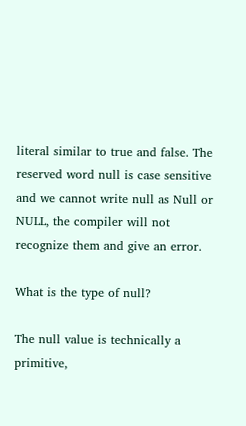literal similar to true and false. The reserved word null is case sensitive and we cannot write null as Null or NULL, the compiler will not recognize them and give an error.

What is the type of null?

The null value is technically a primitive,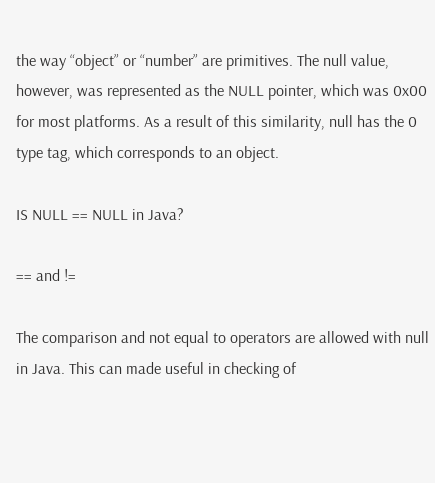the way “object” or “number” are primitives. The null value, however, was represented as the NULL pointer, which was 0x00 for most platforms. As a result of this similarity, null has the 0 type tag, which corresponds to an object.

IS NULL == NULL in Java?

== and !=

The comparison and not equal to operators are allowed with null in Java. This can made useful in checking of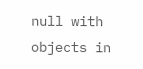null with objects in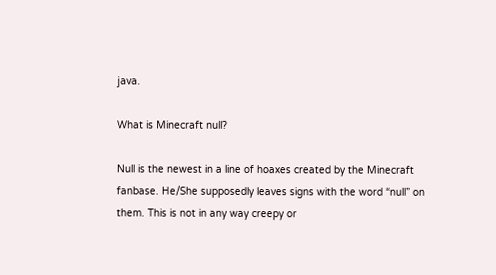java.

What is Minecraft null?

Null is the newest in a line of hoaxes created by the Minecraft fanbase. He/She supposedly leaves signs with the word “null” on them. This is not in any way creepy or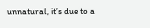unnatural, it’s due to a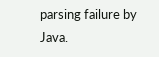parsing failure by Java.